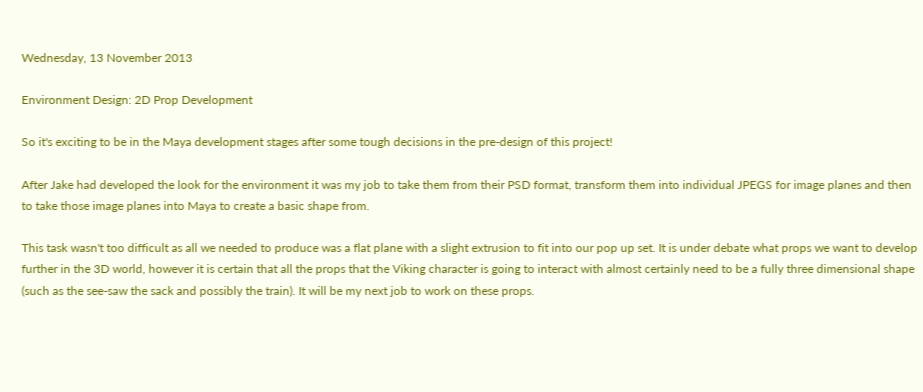Wednesday, 13 November 2013

Environment Design: 2D Prop Development

So it's exciting to be in the Maya development stages after some tough decisions in the pre-design of this project!

After Jake had developed the look for the environment it was my job to take them from their PSD format, transform them into individual JPEGS for image planes and then to take those image planes into Maya to create a basic shape from.

This task wasn't too difficult as all we needed to produce was a flat plane with a slight extrusion to fit into our pop up set. It is under debate what props we want to develop further in the 3D world, however it is certain that all the props that the Viking character is going to interact with almost certainly need to be a fully three dimensional shape (such as the see-saw the sack and possibly the train). It will be my next job to work on these props.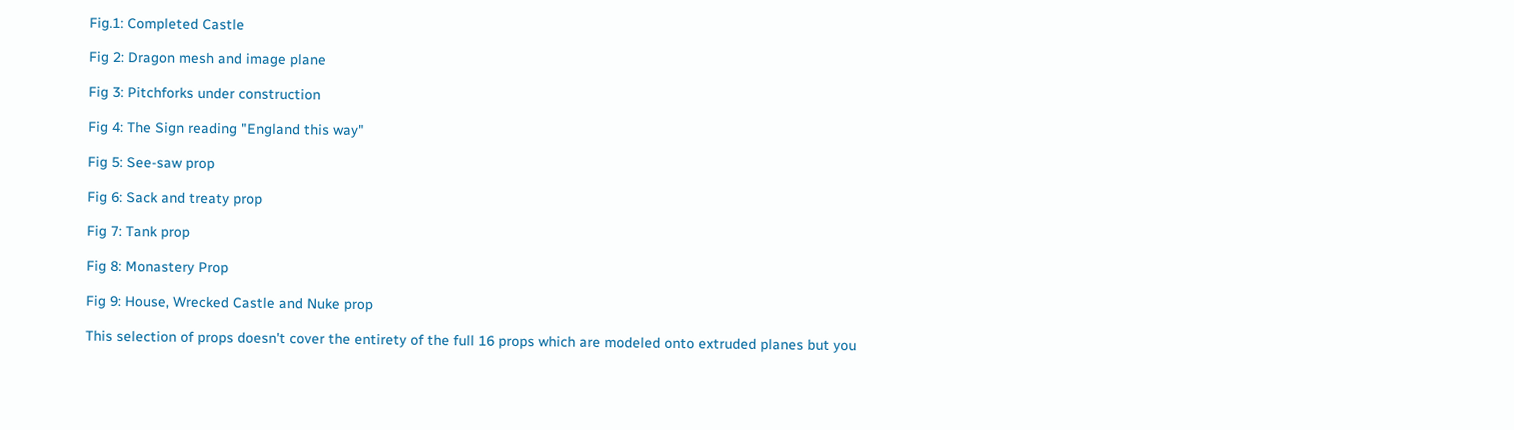Fig.1: Completed Castle

Fig 2: Dragon mesh and image plane

Fig 3: Pitchforks under construction

Fig 4: The Sign reading "England this way"

Fig 5: See-saw prop

Fig 6: Sack and treaty prop

Fig 7: Tank prop

Fig 8: Monastery Prop

Fig 9: House, Wrecked Castle and Nuke prop

This selection of props doesn't cover the entirety of the full 16 props which are modeled onto extruded planes but you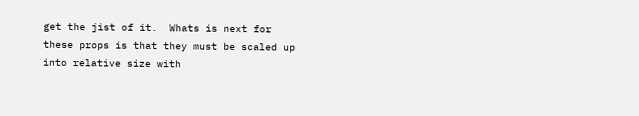get the jist of it.  Whats is next for these props is that they must be scaled up into relative size with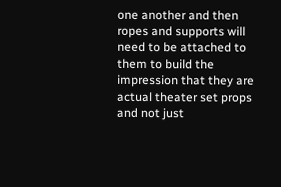one another and then ropes and supports will need to be attached to them to build the impression that they are actual theater set props and not just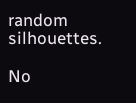random silhouettes.

No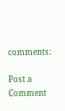comments:

Post a Comment